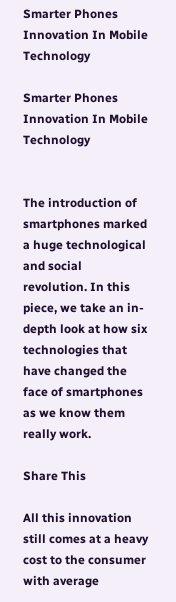Smarter Phones Innovation In Mobile Technology

Smarter Phones Innovation In Mobile Technology


The introduction of smartphones marked a huge technological and social revolution. In this piece, we take an in-depth look at how six technologies that have changed the face of smartphones as we know them really work.

Share This

All this innovation still comes at a heavy cost to the consumer with average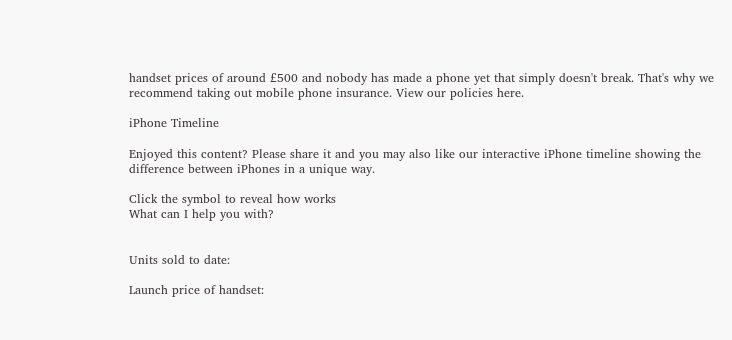handset prices of around £500 and nobody has made a phone yet that simply doesn't break. That's why we recommend taking out mobile phone insurance. View our policies here.

iPhone Timeline

Enjoyed this content? Please share it and you may also like our interactive iPhone timeline showing the difference between iPhones in a unique way.

Click the symbol to reveal how works
What can I help you with?


Units sold to date:

Launch price of handset: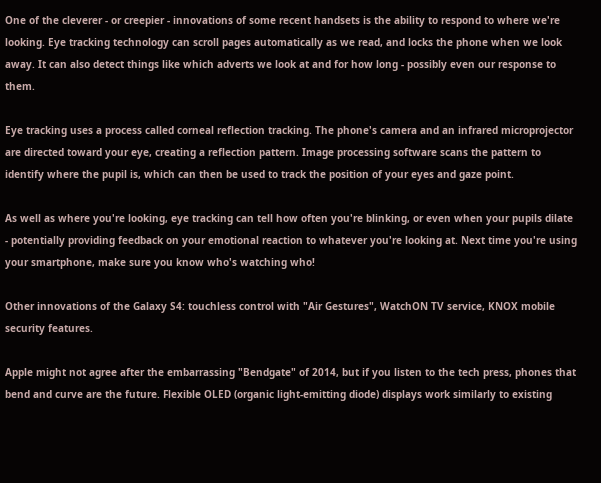One of the cleverer - or creepier - innovations of some recent handsets is the ability to respond to where we're looking. Eye tracking technology can scroll pages automatically as we read, and locks the phone when we look away. It can also detect things like which adverts we look at and for how long - possibly even our response to them.

Eye tracking uses a process called corneal reflection tracking. The phone's camera and an infrared microprojector are directed toward your eye, creating a reflection pattern. Image processing software scans the pattern to identify where the pupil is, which can then be used to track the position of your eyes and gaze point.

As well as where you're looking, eye tracking can tell how often you're blinking, or even when your pupils dilate - potentially providing feedback on your emotional reaction to whatever you're looking at. Next time you're using your smartphone, make sure you know who's watching who!

Other innovations of the Galaxy S4: touchless control with "Air Gestures", WatchON TV service, KNOX mobile security features.

Apple might not agree after the embarrassing "Bendgate" of 2014, but if you listen to the tech press, phones that bend and curve are the future. Flexible OLED (organic light-emitting diode) displays work similarly to existing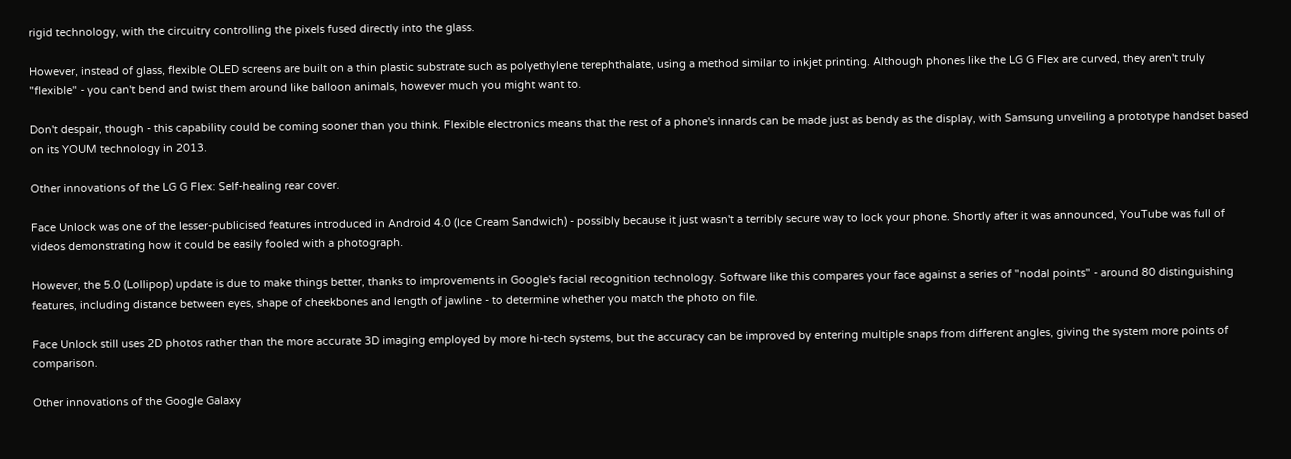rigid technology, with the circuitry controlling the pixels fused directly into the glass.

However, instead of glass, flexible OLED screens are built on a thin plastic substrate such as polyethylene terephthalate, using a method similar to inkjet printing. Although phones like the LG G Flex are curved, they aren't truly "flexible" - you can't bend and twist them around like balloon animals, however much you might want to.

Don't despair, though - this capability could be coming sooner than you think. Flexible electronics means that the rest of a phone's innards can be made just as bendy as the display, with Samsung unveiling a prototype handset based on its YOUM technology in 2013.

Other innovations of the LG G Flex: Self-healing rear cover.

Face Unlock was one of the lesser-publicised features introduced in Android 4.0 (Ice Cream Sandwich) - possibly because it just wasn't a terribly secure way to lock your phone. Shortly after it was announced, YouTube was full of videos demonstrating how it could be easily fooled with a photograph.

However, the 5.0 (Lollipop) update is due to make things better, thanks to improvements in Google's facial recognition technology. Software like this compares your face against a series of "nodal points" - around 80 distinguishing features, including distance between eyes, shape of cheekbones and length of jawline - to determine whether you match the photo on file.

Face Unlock still uses 2D photos rather than the more accurate 3D imaging employed by more hi-tech systems, but the accuracy can be improved by entering multiple snaps from different angles, giving the system more points of comparison.

Other innovations of the Google Galaxy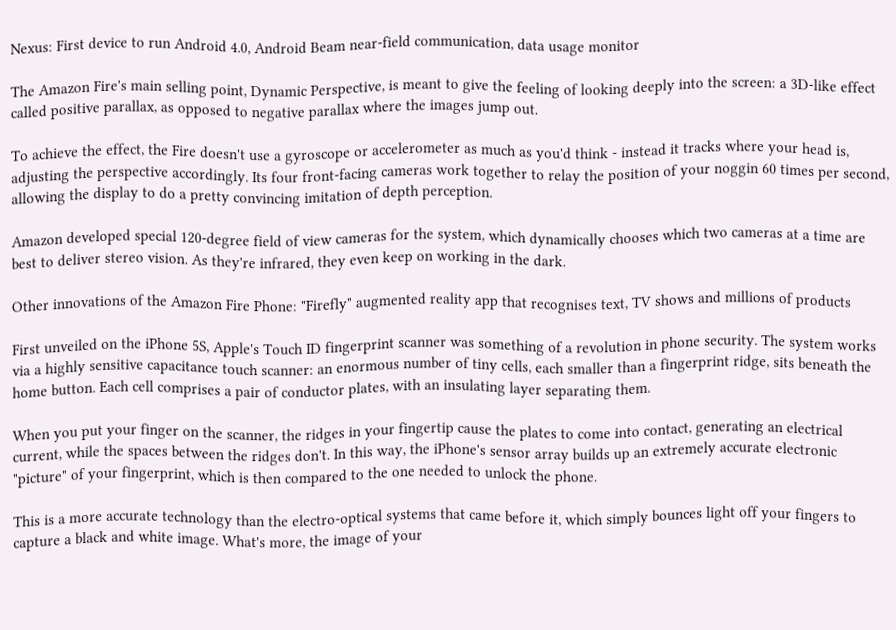Nexus: First device to run Android 4.0, Android Beam near-field communication, data usage monitor

The Amazon Fire's main selling point, Dynamic Perspective, is meant to give the feeling of looking deeply into the screen: a 3D-like effect called positive parallax, as opposed to negative parallax where the images jump out.

To achieve the effect, the Fire doesn't use a gyroscope or accelerometer as much as you'd think - instead it tracks where your head is, adjusting the perspective accordingly. Its four front-facing cameras work together to relay the position of your noggin 60 times per second, allowing the display to do a pretty convincing imitation of depth perception.

Amazon developed special 120-degree field of view cameras for the system, which dynamically chooses which two cameras at a time are best to deliver stereo vision. As they're infrared, they even keep on working in the dark.

Other innovations of the Amazon Fire Phone: "Firefly" augmented reality app that recognises text, TV shows and millions of products

First unveiled on the iPhone 5S, Apple's Touch ID fingerprint scanner was something of a revolution in phone security. The system works via a highly sensitive capacitance touch scanner: an enormous number of tiny cells, each smaller than a fingerprint ridge, sits beneath the home button. Each cell comprises a pair of conductor plates, with an insulating layer separating them.

When you put your finger on the scanner, the ridges in your fingertip cause the plates to come into contact, generating an electrical current, while the spaces between the ridges don't. In this way, the iPhone's sensor array builds up an extremely accurate electronic "picture" of your fingerprint, which is then compared to the one needed to unlock the phone.

This is a more accurate technology than the electro-optical systems that came before it, which simply bounces light off your fingers to capture a black and white image. What's more, the image of your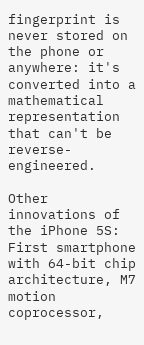fingerprint is never stored on the phone or anywhere: it's converted into a mathematical representation that can't be reverse-engineered.

Other innovations of the iPhone 5S: First smartphone with 64-bit chip architecture, M7 motion coprocessor,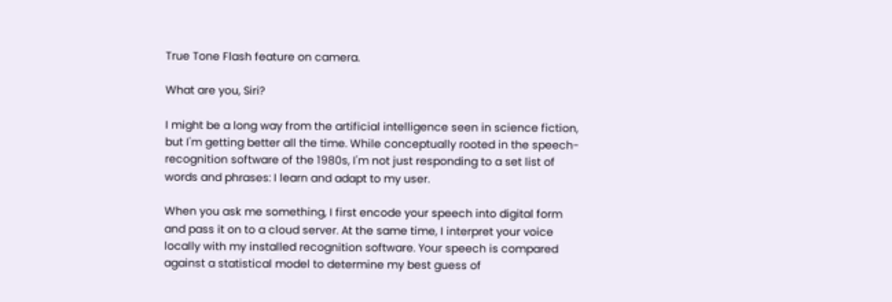True Tone Flash feature on camera.

What are you, Siri?

I might be a long way from the artificial intelligence seen in science fiction, but I'm getting better all the time. While conceptually rooted in the speech-recognition software of the 1980s, I'm not just responding to a set list of words and phrases: I learn and adapt to my user.

When you ask me something, I first encode your speech into digital form and pass it on to a cloud server. At the same time, I interpret your voice locally with my installed recognition software. Your speech is compared against a statistical model to determine my best guess of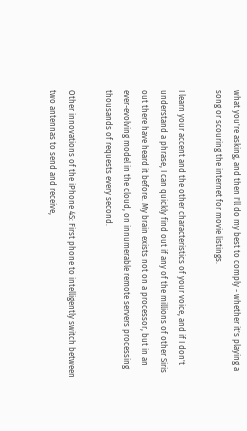what you're asking, and then I'll do my best to comply - whether it's playing a song or scouring the internet for movie listings.

I learn your accent and the other characteristics of your voice, and if I don't understand a phrase, I can quickly find out if any of the millions of other Siris out there have heard it before. My brain exists not on a processor, but in an ever-evolving model in the cloud, on innumerable remote servers processing thousands of requests every second.

Other innovations of the iPhone 4S: First phone to intelligently switch between two antennas to send and receive,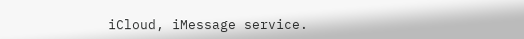iCloud, iMessage service.